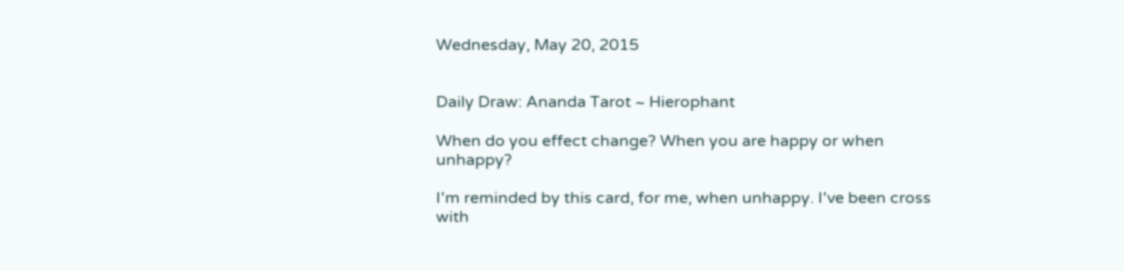Wednesday, May 20, 2015


Daily Draw: Ananda Tarot ~ Hierophant

When do you effect change? When you are happy or when unhappy?

I'm reminded by this card, for me, when unhappy. I've been cross with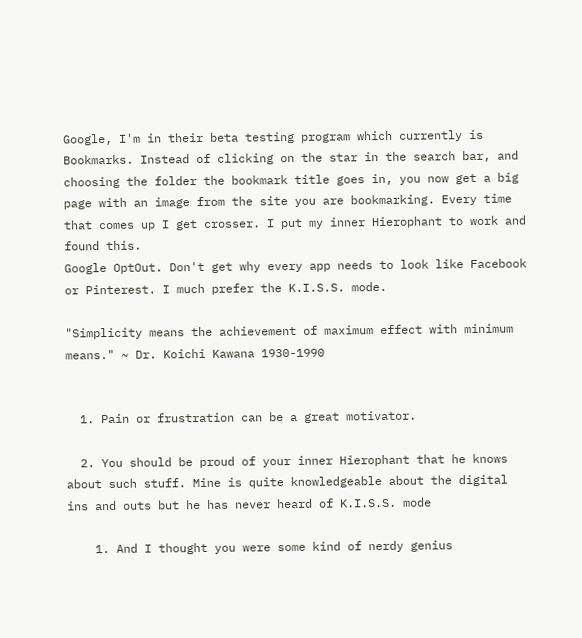Google, I'm in their beta testing program which currently is Bookmarks. Instead of clicking on the star in the search bar, and choosing the folder the bookmark title goes in, you now get a big page with an image from the site you are bookmarking. Every time that comes up I get crosser. I put my inner Hierophant to work and found this.
Google OptOut. Don't get why every app needs to look like Facebook or Pinterest. I much prefer the K.I.S.S. mode.

"Simplicity means the achievement of maximum effect with minimum means." ~ Dr. Koichi Kawana 1930-1990


  1. Pain or frustration can be a great motivator.

  2. You should be proud of your inner Hierophant that he knows about such stuff. Mine is quite knowledgeable about the digital ins and outs but he has never heard of K.I.S.S. mode

    1. And I thought you were some kind of nerdy genius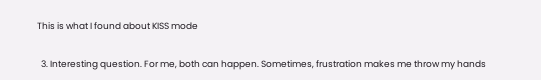This is what I found about KISS mode

  3. Interesting question. For me, both can happen. Sometimes, frustration makes me throw my hands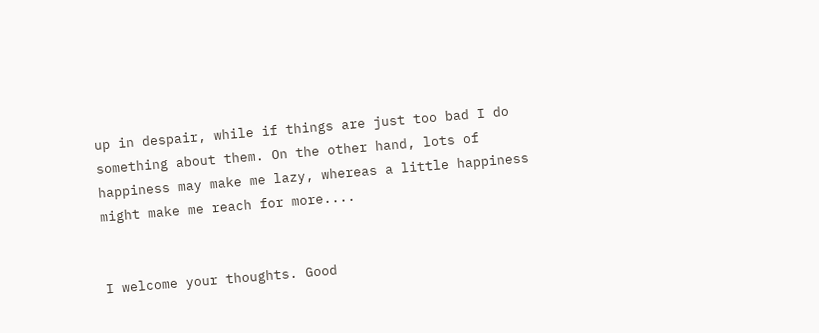up in despair, while if things are just too bad I do something about them. On the other hand, lots of happiness may make me lazy, whereas a little happiness might make me reach for more....


I welcome your thoughts. Good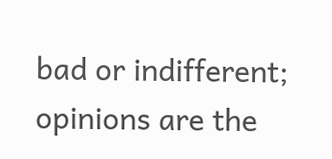bad or indifferent; opinions are the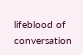lifeblood of conversation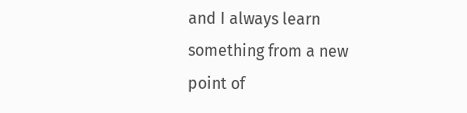and I always learn something from a new point of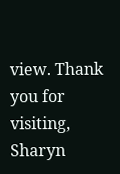view. Thank you for visiting, Sharyn